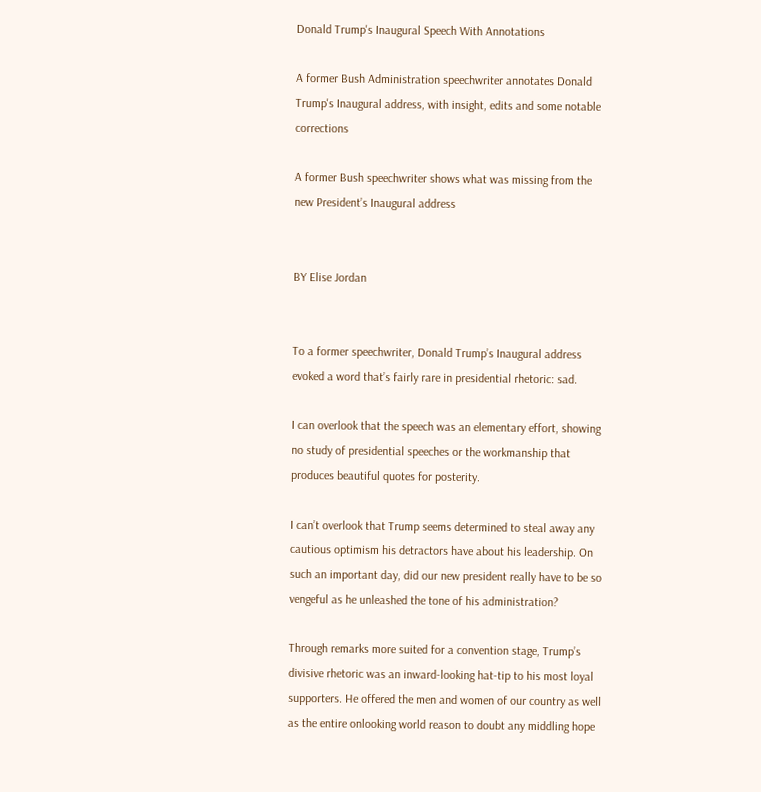Donald Trump's Inaugural Speech With Annotations

A former Bush Administration speechwriter annotates Donald Trump's Inaugural address, with insight, edits and some notable corrections

A former Bush speechwriter shows what was missing from the new President’s Inaugural address


BY Elise Jordan


To a former speechwriter, Donald Trump’s Inaugural address evoked a word that’s fairly rare in presidential rhetoric: sad.

I can overlook that the speech was an elementary effort, showing no study of presidential speeches or the workmanship that produces beautiful quotes for posterity.

I can’t overlook that Trump seems determined to steal away any cautious optimism his detractors have about his leadership. On such an important day, did our new president really have to be so vengeful as he unleashed the tone of his administration?

Through remarks more suited for a convention stage, Trump’s divisive rhetoric was an inward-looking hat-tip to his most loyal supporters. He offered the men and women of our country as well as the entire onlooking world reason to doubt any middling hope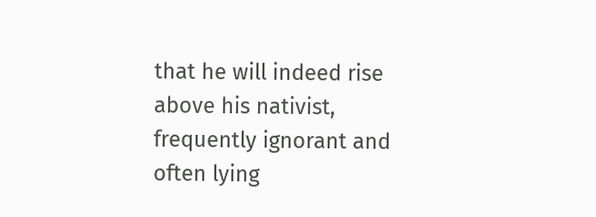that he will indeed rise above his nativist, frequently ignorant and often lying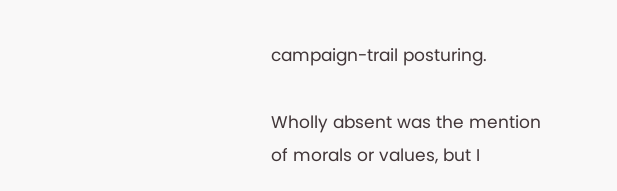campaign-trail posturing.

Wholly absent was the mention of morals or values, but I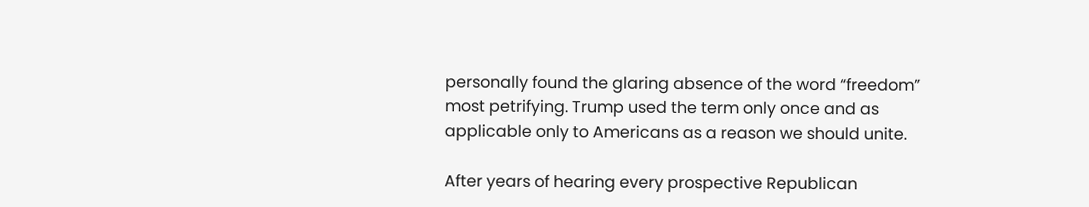personally found the glaring absence of the word “freedom” most petrifying. Trump used the term only once and as applicable only to Americans as a reason we should unite.

After years of hearing every prospective Republican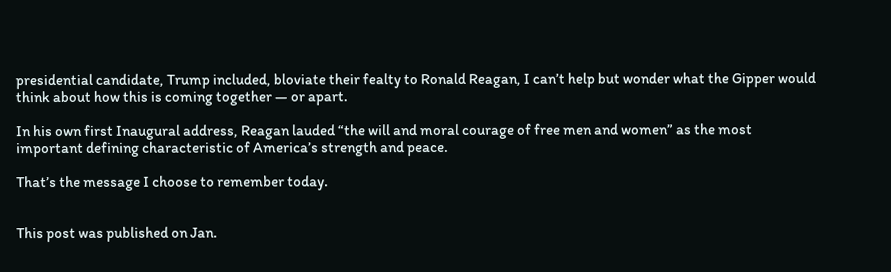presidential candidate, Trump included, bloviate their fealty to Ronald Reagan, I can’t help but wonder what the Gipper would think about how this is coming together — or apart.

In his own first Inaugural address, Reagan lauded “the will and moral courage of free men and women” as the most important defining characteristic of America’s strength and peace.

That’s the message I choose to remember today.


This post was published on Jan.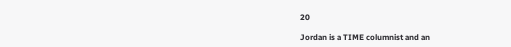20

Jordan is a TIME columnist and an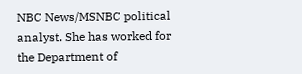NBC News/MSNBC political analyst. She has worked for the Department of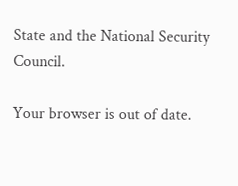State and the National Security Council.

Your browser is out of date.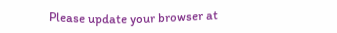Please update your browser at